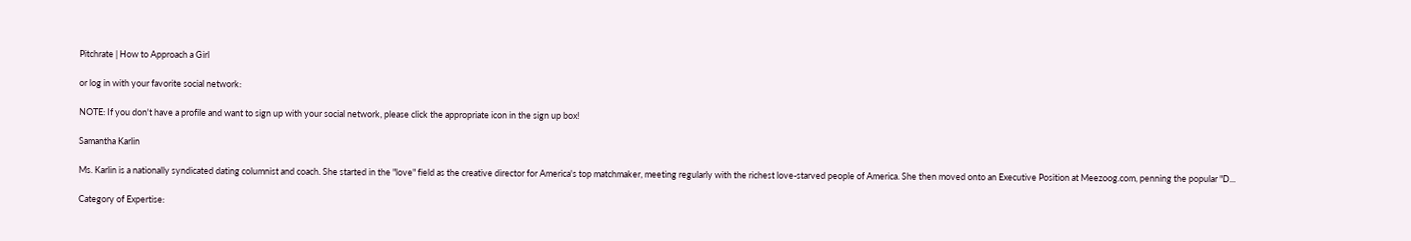Pitchrate | How to Approach a Girl

or log in with your favorite social network:

NOTE: If you don't have a profile and want to sign up with your social network, please click the appropriate icon in the sign up box!

Samantha Karlin

Ms. Karlin is a nationally syndicated dating columnist and coach. She started in the "love" field as the creative director for America's top matchmaker, meeting regularly with the richest love-starved people of America. She then moved onto an Executive Position at Meezoog.com, penning the popular "D...

Category of Expertise: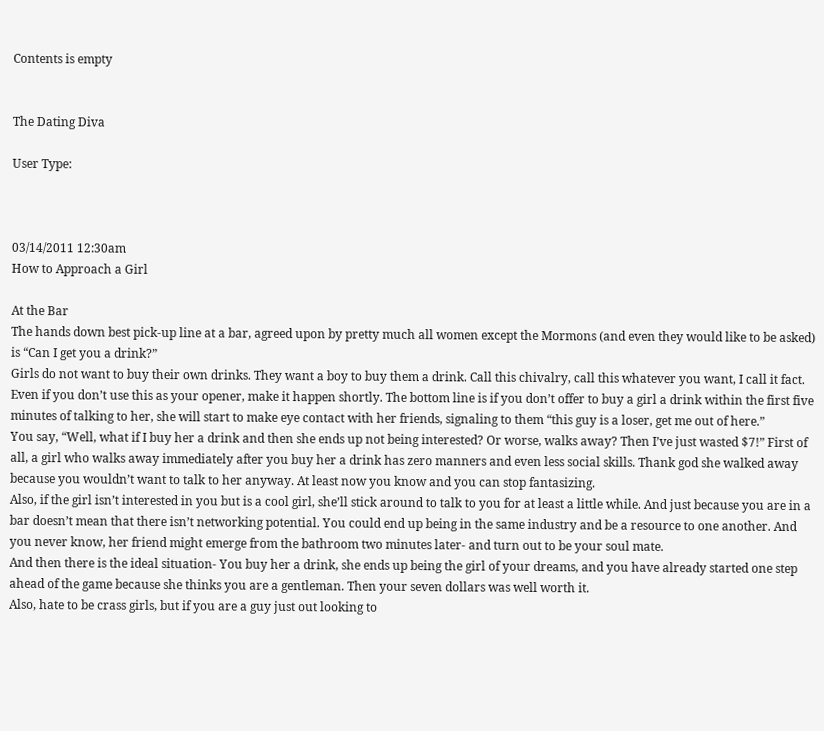Contents is empty


The Dating Diva

User Type:



03/14/2011 12:30am
How to Approach a Girl

At the Bar
The hands down best pick-up line at a bar, agreed upon by pretty much all women except the Mormons (and even they would like to be asked) is “Can I get you a drink?”
Girls do not want to buy their own drinks. They want a boy to buy them a drink. Call this chivalry, call this whatever you want, I call it fact. Even if you don’t use this as your opener, make it happen shortly. The bottom line is if you don’t offer to buy a girl a drink within the first five minutes of talking to her, she will start to make eye contact with her friends, signaling to them “this guy is a loser, get me out of here.”
You say, “Well, what if I buy her a drink and then she ends up not being interested? Or worse, walks away? Then I’ve just wasted $7!” First of all, a girl who walks away immediately after you buy her a drink has zero manners and even less social skills. Thank god she walked away because you wouldn’t want to talk to her anyway. At least now you know and you can stop fantasizing.
Also, if the girl isn’t interested in you but is a cool girl, she’ll stick around to talk to you for at least a little while. And just because you are in a bar doesn’t mean that there isn’t networking potential. You could end up being in the same industry and be a resource to one another. And you never know, her friend might emerge from the bathroom two minutes later- and turn out to be your soul mate.
And then there is the ideal situation- You buy her a drink, she ends up being the girl of your dreams, and you have already started one step ahead of the game because she thinks you are a gentleman. Then your seven dollars was well worth it.
Also, hate to be crass girls, but if you are a guy just out looking to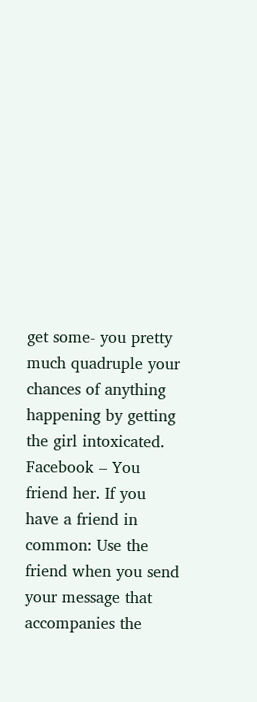get some- you pretty much quadruple your chances of anything happening by getting the girl intoxicated.
Facebook – You friend her. If you have a friend in common: Use the friend when you send your message that accompanies the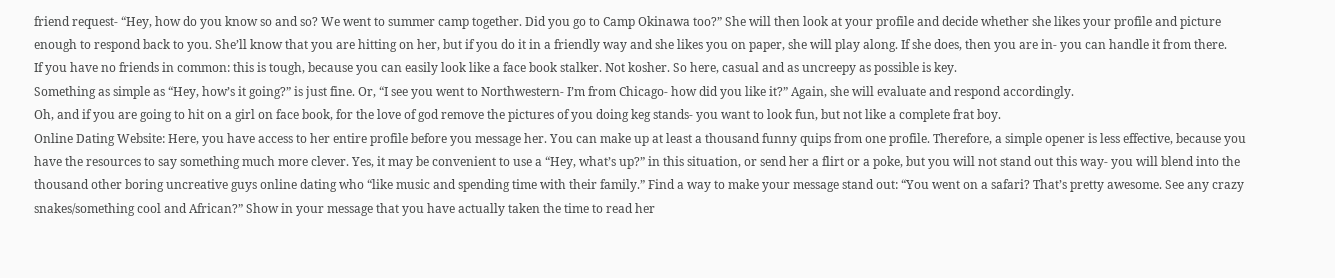friend request- “Hey, how do you know so and so? We went to summer camp together. Did you go to Camp Okinawa too?” She will then look at your profile and decide whether she likes your profile and picture enough to respond back to you. She’ll know that you are hitting on her, but if you do it in a friendly way and she likes you on paper, she will play along. If she does, then you are in- you can handle it from there.
If you have no friends in common: this is tough, because you can easily look like a face book stalker. Not kosher. So here, casual and as uncreepy as possible is key.
Something as simple as “Hey, how’s it going?” is just fine. Or, “I see you went to Northwestern- I’m from Chicago- how did you like it?” Again, she will evaluate and respond accordingly.
Oh, and if you are going to hit on a girl on face book, for the love of god remove the pictures of you doing keg stands- you want to look fun, but not like a complete frat boy.
Online Dating Website: Here, you have access to her entire profile before you message her. You can make up at least a thousand funny quips from one profile. Therefore, a simple opener is less effective, because you have the resources to say something much more clever. Yes, it may be convenient to use a “Hey, what’s up?” in this situation, or send her a flirt or a poke, but you will not stand out this way- you will blend into the thousand other boring uncreative guys online dating who “like music and spending time with their family.” Find a way to make your message stand out: “You went on a safari? That’s pretty awesome. See any crazy snakes/something cool and African?” Show in your message that you have actually taken the time to read her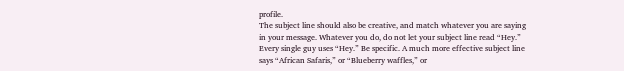profile.
The subject line should also be creative, and match whatever you are saying in your message. Whatever you do, do not let your subject line read “Hey.” Every single guy uses “Hey.” Be specific. A much more effective subject line says “African Safaris,” or “Blueberry waffles,” or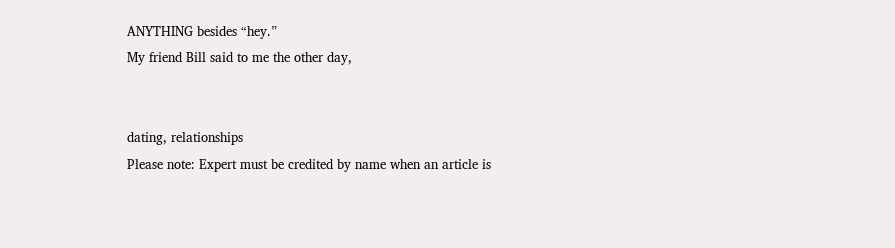ANYTHING besides “hey.”
My friend Bill said to me the other day,


dating, relationships
Please note: Expert must be credited by name when an article is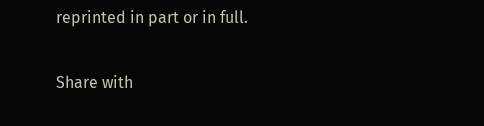reprinted in part or in full.

Share with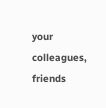your colleagues, friends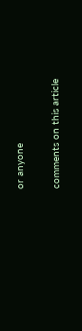or anyone

comments on this article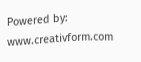Powered by: www.creativform.com